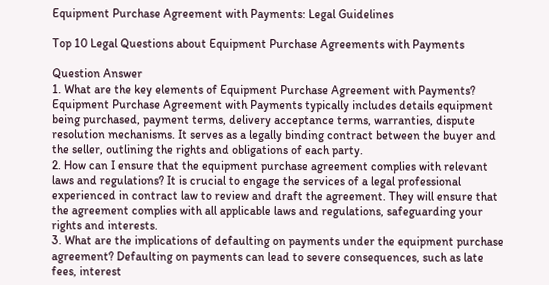Equipment Purchase Agreement with Payments: Legal Guidelines

Top 10 Legal Questions about Equipment Purchase Agreements with Payments

Question Answer
1. What are the key elements of Equipment Purchase Agreement with Payments? Equipment Purchase Agreement with Payments typically includes details equipment being purchased, payment terms, delivery acceptance terms, warranties, dispute resolution mechanisms. It serves as a legally binding contract between the buyer and the seller, outlining the rights and obligations of each party.
2. How can I ensure that the equipment purchase agreement complies with relevant laws and regulations? It is crucial to engage the services of a legal professional experienced in contract law to review and draft the agreement. They will ensure that the agreement complies with all applicable laws and regulations, safeguarding your rights and interests.
3. What are the implications of defaulting on payments under the equipment purchase agreement? Defaulting on payments can lead to severe consequences, such as late fees, interest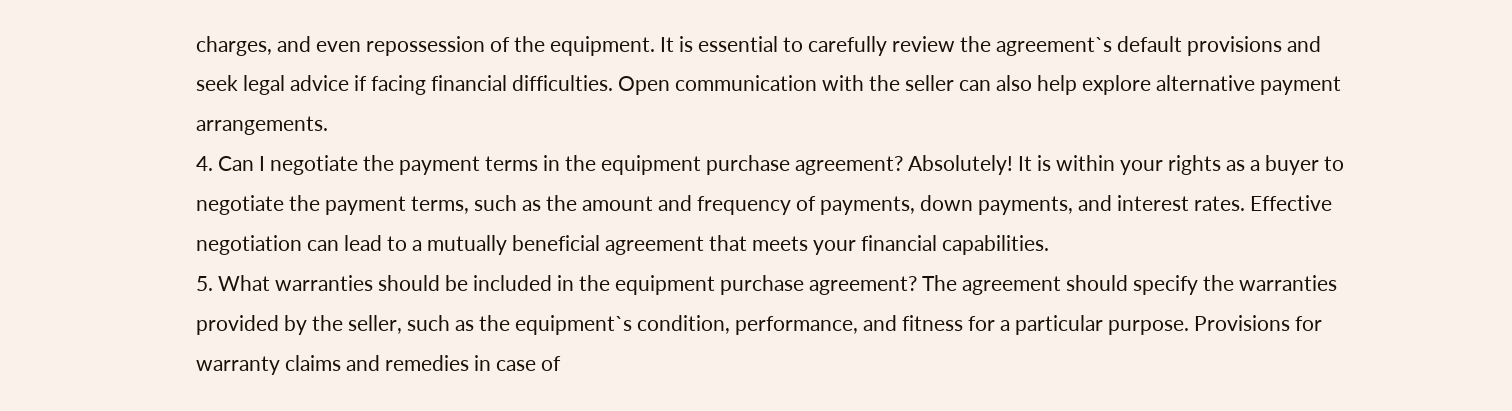charges, and even repossession of the equipment. It is essential to carefully review the agreement`s default provisions and seek legal advice if facing financial difficulties. Open communication with the seller can also help explore alternative payment arrangements.
4. Can I negotiate the payment terms in the equipment purchase agreement? Absolutely! It is within your rights as a buyer to negotiate the payment terms, such as the amount and frequency of payments, down payments, and interest rates. Effective negotiation can lead to a mutually beneficial agreement that meets your financial capabilities.
5. What warranties should be included in the equipment purchase agreement? The agreement should specify the warranties provided by the seller, such as the equipment`s condition, performance, and fitness for a particular purpose. Provisions for warranty claims and remedies in case of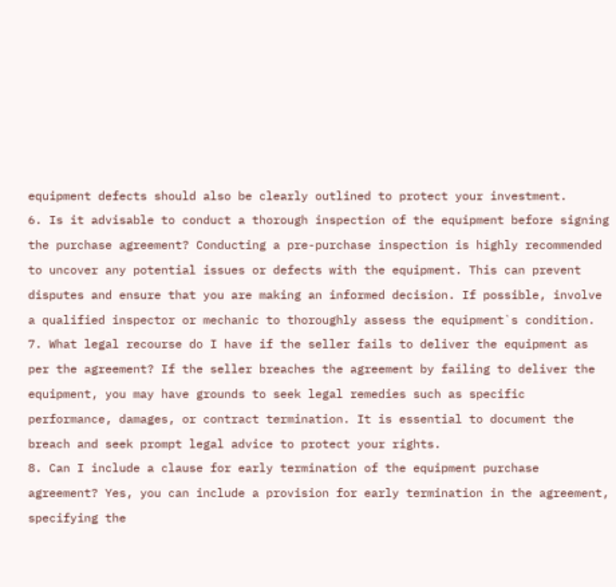equipment defects should also be clearly outlined to protect your investment.
6. Is it advisable to conduct a thorough inspection of the equipment before signing the purchase agreement? Conducting a pre-purchase inspection is highly recommended to uncover any potential issues or defects with the equipment. This can prevent disputes and ensure that you are making an informed decision. If possible, involve a qualified inspector or mechanic to thoroughly assess the equipment`s condition.
7. What legal recourse do I have if the seller fails to deliver the equipment as per the agreement? If the seller breaches the agreement by failing to deliver the equipment, you may have grounds to seek legal remedies such as specific performance, damages, or contract termination. It is essential to document the breach and seek prompt legal advice to protect your rights.
8. Can I include a clause for early termination of the equipment purchase agreement? Yes, you can include a provision for early termination in the agreement, specifying the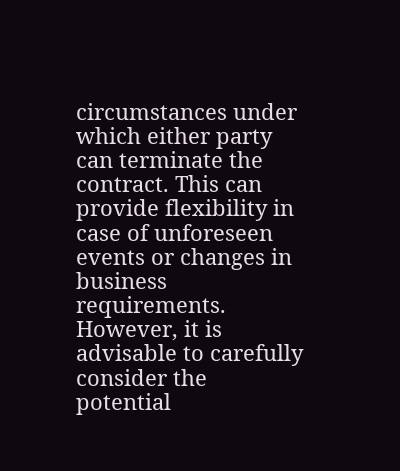circumstances under which either party can terminate the contract. This can provide flexibility in case of unforeseen events or changes in business requirements. However, it is advisable to carefully consider the potential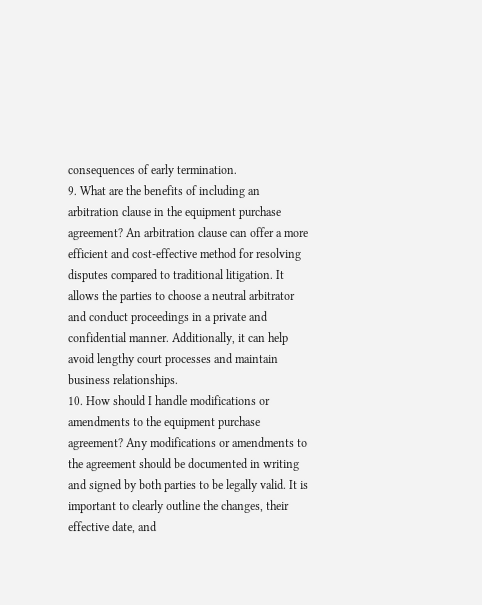consequences of early termination.
9. What are the benefits of including an arbitration clause in the equipment purchase agreement? An arbitration clause can offer a more efficient and cost-effective method for resolving disputes compared to traditional litigation. It allows the parties to choose a neutral arbitrator and conduct proceedings in a private and confidential manner. Additionally, it can help avoid lengthy court processes and maintain business relationships.
10. How should I handle modifications or amendments to the equipment purchase agreement? Any modifications or amendments to the agreement should be documented in writing and signed by both parties to be legally valid. It is important to clearly outline the changes, their effective date, and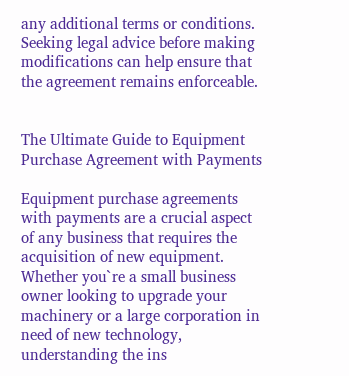any additional terms or conditions. Seeking legal advice before making modifications can help ensure that the agreement remains enforceable.


The Ultimate Guide to Equipment Purchase Agreement with Payments

Equipment purchase agreements with payments are a crucial aspect of any business that requires the acquisition of new equipment. Whether you`re a small business owner looking to upgrade your machinery or a large corporation in need of new technology, understanding the ins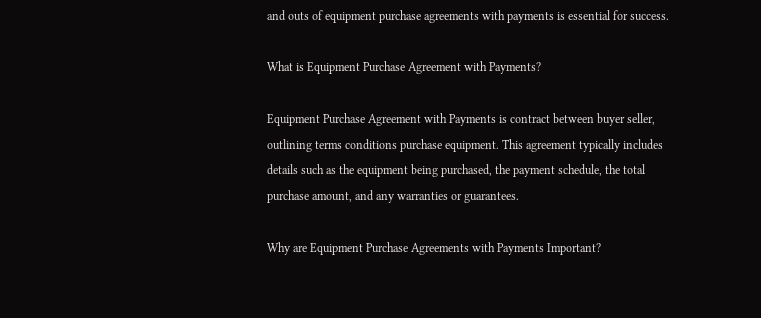and outs of equipment purchase agreements with payments is essential for success.

What is Equipment Purchase Agreement with Payments?

Equipment Purchase Agreement with Payments is contract between buyer seller, outlining terms conditions purchase equipment. This agreement typically includes details such as the equipment being purchased, the payment schedule, the total purchase amount, and any warranties or guarantees.

Why are Equipment Purchase Agreements with Payments Important?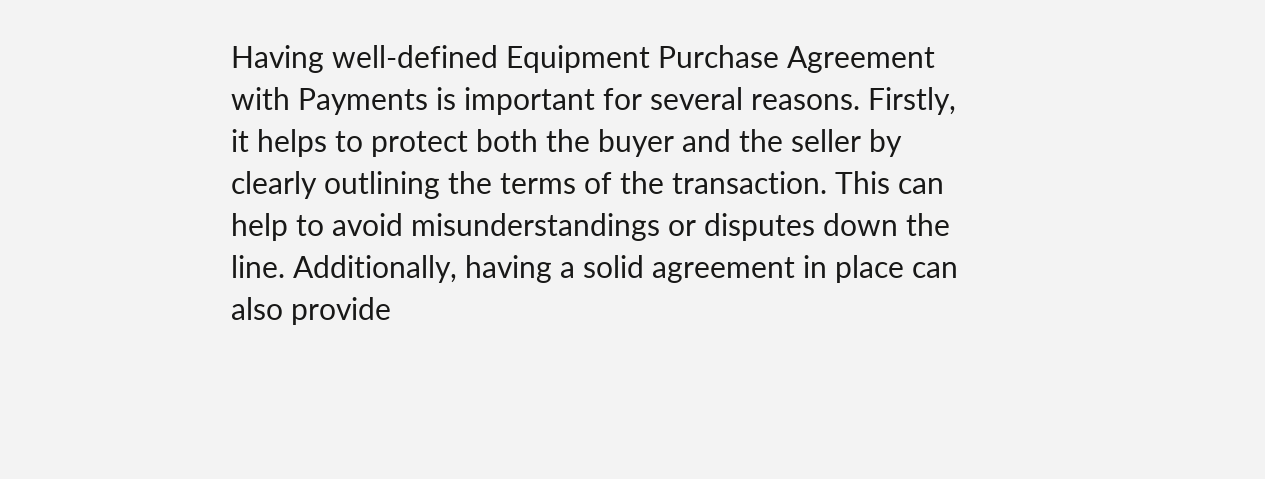Having well-defined Equipment Purchase Agreement with Payments is important for several reasons. Firstly, it helps to protect both the buyer and the seller by clearly outlining the terms of the transaction. This can help to avoid misunderstandings or disputes down the line. Additionally, having a solid agreement in place can also provide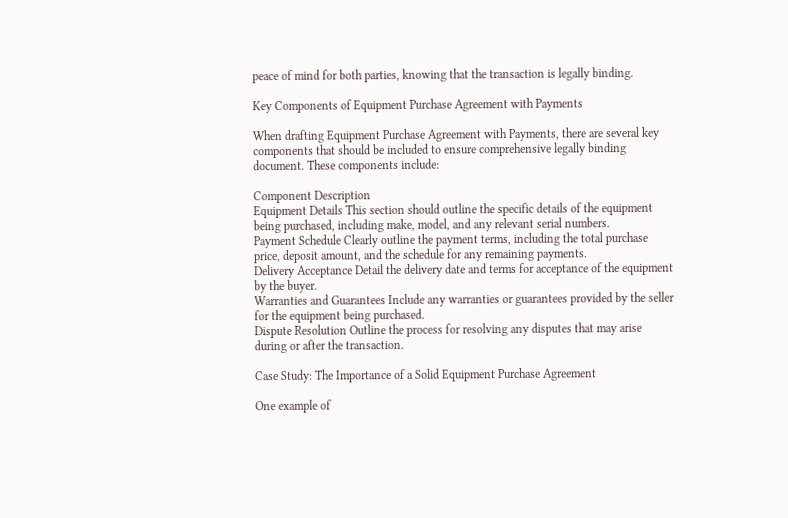peace of mind for both parties, knowing that the transaction is legally binding.

Key Components of Equipment Purchase Agreement with Payments

When drafting Equipment Purchase Agreement with Payments, there are several key components that should be included to ensure comprehensive legally binding document. These components include:

Component Description
Equipment Details This section should outline the specific details of the equipment being purchased, including make, model, and any relevant serial numbers.
Payment Schedule Clearly outline the payment terms, including the total purchase price, deposit amount, and the schedule for any remaining payments.
Delivery Acceptance Detail the delivery date and terms for acceptance of the equipment by the buyer.
Warranties and Guarantees Include any warranties or guarantees provided by the seller for the equipment being purchased.
Dispute Resolution Outline the process for resolving any disputes that may arise during or after the transaction.

Case Study: The Importance of a Solid Equipment Purchase Agreement

One example of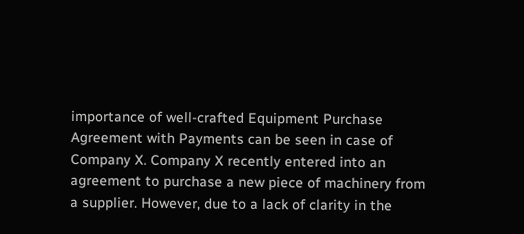importance of well-crafted Equipment Purchase Agreement with Payments can be seen in case of Company X. Company X recently entered into an agreement to purchase a new piece of machinery from a supplier. However, due to a lack of clarity in the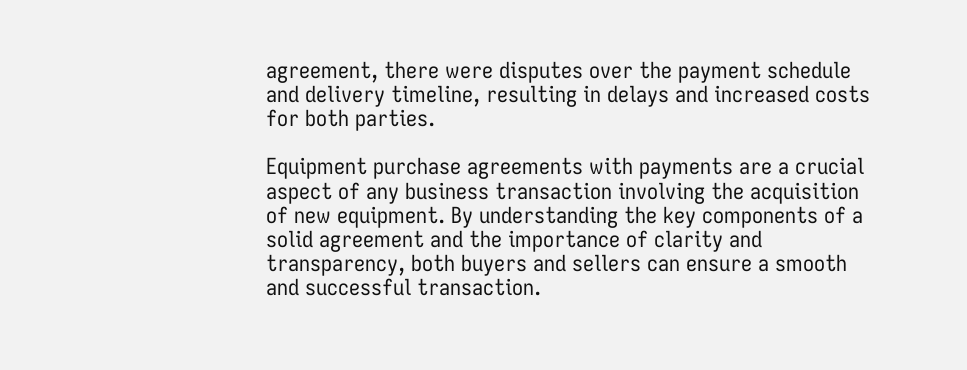agreement, there were disputes over the payment schedule and delivery timeline, resulting in delays and increased costs for both parties.

Equipment purchase agreements with payments are a crucial aspect of any business transaction involving the acquisition of new equipment. By understanding the key components of a solid agreement and the importance of clarity and transparency, both buyers and sellers can ensure a smooth and successful transaction.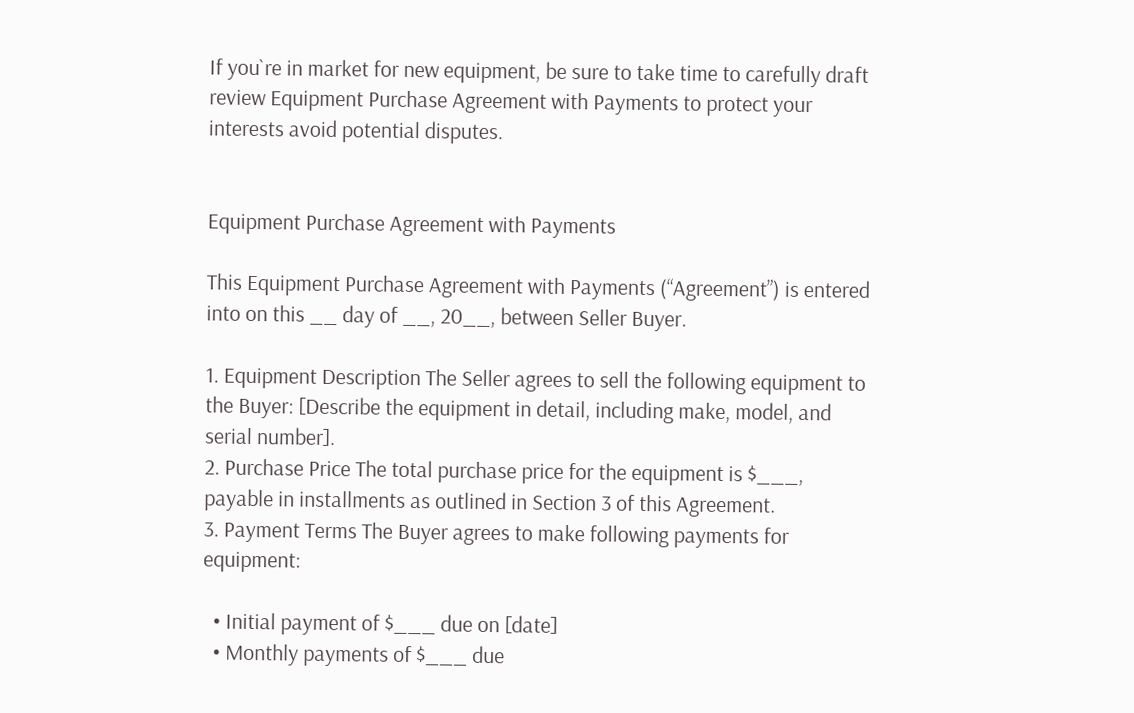If you`re in market for new equipment, be sure to take time to carefully draft review Equipment Purchase Agreement with Payments to protect your interests avoid potential disputes.


Equipment Purchase Agreement with Payments

This Equipment Purchase Agreement with Payments (“Agreement”) is entered into on this __ day of __, 20__, between Seller Buyer.

1. Equipment Description The Seller agrees to sell the following equipment to the Buyer: [Describe the equipment in detail, including make, model, and serial number].
2. Purchase Price The total purchase price for the equipment is $___, payable in installments as outlined in Section 3 of this Agreement.
3. Payment Terms The Buyer agrees to make following payments for equipment:

  • Initial payment of $___ due on [date]
  • Monthly payments of $___ due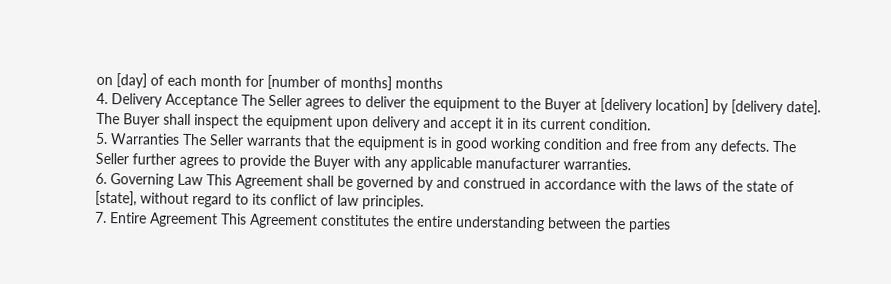on [day] of each month for [number of months] months
4. Delivery Acceptance The Seller agrees to deliver the equipment to the Buyer at [delivery location] by [delivery date]. The Buyer shall inspect the equipment upon delivery and accept it in its current condition.
5. Warranties The Seller warrants that the equipment is in good working condition and free from any defects. The Seller further agrees to provide the Buyer with any applicable manufacturer warranties.
6. Governing Law This Agreement shall be governed by and construed in accordance with the laws of the state of [state], without regard to its conflict of law principles.
7. Entire Agreement This Agreement constitutes the entire understanding between the parties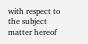with respect to the subject matter hereof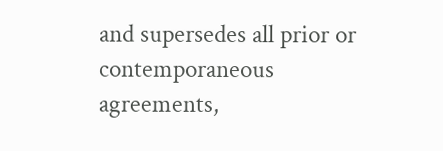and supersedes all prior or contemporaneous agreements,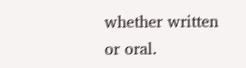whether written or oral.